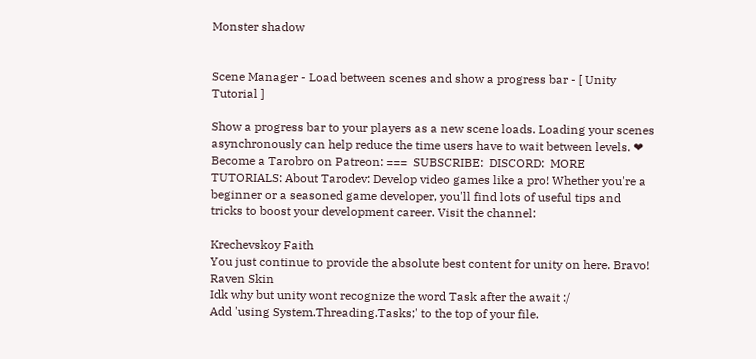Monster shadow


Scene Manager - Load between scenes and show a progress bar - [ Unity Tutorial ]

Show a progress bar to your players as a new scene loads. Loading your scenes asynchronously can help reduce the time users have to wait between levels. ❤ Become a Tarobro on Patreon: ===  SUBSCRIBE:  DISCORD:  MORE TUTORIALS: About Tarodev: Develop video games like a pro! Whether you're a beginner or a seasoned game developer, you'll find lots of useful tips and tricks to boost your development career. Visit the channel:

Krechevskoy Faith
You just continue to provide the absolute best content for unity on here. Bravo!
Raven Skin
Idk why but unity wont recognize the word Task after the await :/
Add 'using System.Threading.Tasks;' to the top of your file.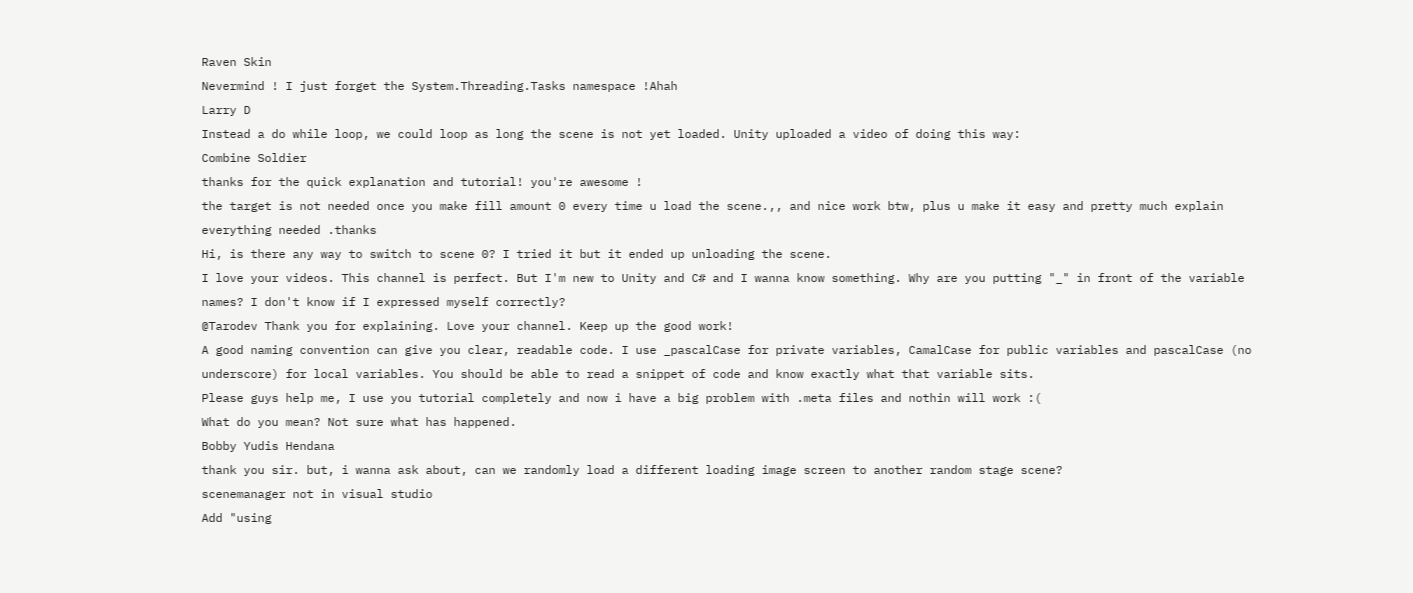Raven Skin
Nevermind ! I just forget the System.Threading.Tasks namespace !Ahah
Larry D
Instead a do while loop, we could loop as long the scene is not yet loaded. Unity uploaded a video of doing this way:
Combine Soldier
thanks for the quick explanation and tutorial! you're awesome !
the target is not needed once you make fill amount 0 every time u load the scene.,, and nice work btw, plus u make it easy and pretty much explain everything needed .thanks
Hi, is there any way to switch to scene 0? I tried it but it ended up unloading the scene.
I love your videos. This channel is perfect. But I'm new to Unity and C# and I wanna know something. Why are you putting "_" in front of the variable names? I don't know if I expressed myself correctly?
@Tarodev Thank you for explaining. Love your channel. Keep up the good work!
A good naming convention can give you clear, readable code. I use _pascalCase for private variables, CamalCase for public variables and pascalCase (no underscore) for local variables. You should be able to read a snippet of code and know exactly what that variable sits.
Please guys help me, I use you tutorial completely and now i have a big problem with .meta files and nothin will work :(
What do you mean? Not sure what has happened.
Bobby Yudis Hendana
thank you sir. but, i wanna ask about, can we randomly load a different loading image screen to another random stage scene?
scenemanager not in visual studio
Add "using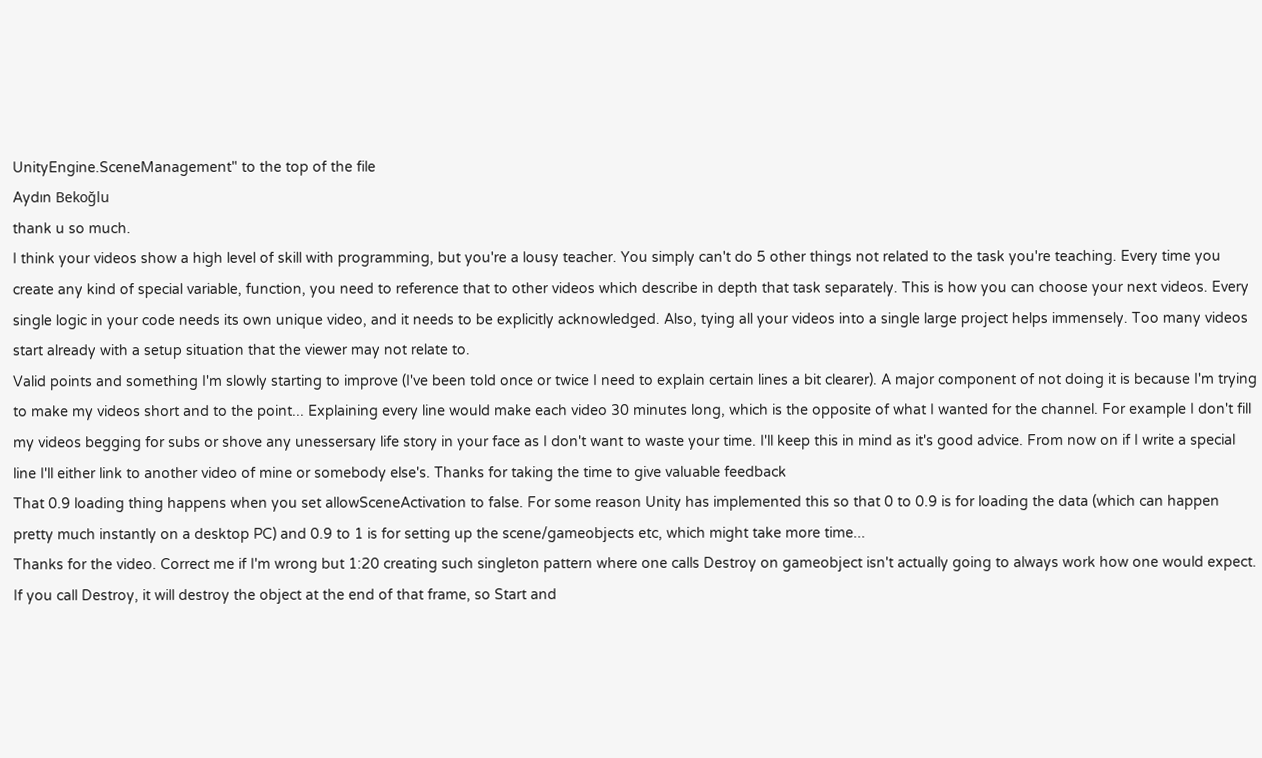UnityEngine.SceneManagement" to the top of the file
Aydın Bekoğlu
thank u so much.
I think your videos show a high level of skill with programming, but you're a lousy teacher. You simply can't do 5 other things not related to the task you're teaching. Every time you create any kind of special variable, function, you need to reference that to other videos which describe in depth that task separately. This is how you can choose your next videos. Every single logic in your code needs its own unique video, and it needs to be explicitly acknowledged. Also, tying all your videos into a single large project helps immensely. Too many videos start already with a setup situation that the viewer may not relate to.
Valid points and something I'm slowly starting to improve (I've been told once or twice I need to explain certain lines a bit clearer). A major component of not doing it is because I'm trying to make my videos short and to the point... Explaining every line would make each video 30 minutes long, which is the opposite of what I wanted for the channel. For example I don't fill my videos begging for subs or shove any unessersary life story in your face as I don't want to waste your time. I'll keep this in mind as it's good advice. From now on if I write a special line I'll either link to another video of mine or somebody else's. Thanks for taking the time to give valuable feedback
That 0.9 loading thing happens when you set allowSceneActivation to false. For some reason Unity has implemented this so that 0 to 0.9 is for loading the data (which can happen pretty much instantly on a desktop PC) and 0.9 to 1 is for setting up the scene/gameobjects etc, which might take more time...
Thanks for the video. Correct me if I'm wrong but 1:20 creating such singleton pattern where one calls Destroy on gameobject isn't actually going to always work how one would expect. If you call Destroy, it will destroy the object at the end of that frame, so Start and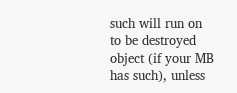such will run on to be destroyed object (if your MB has such), unless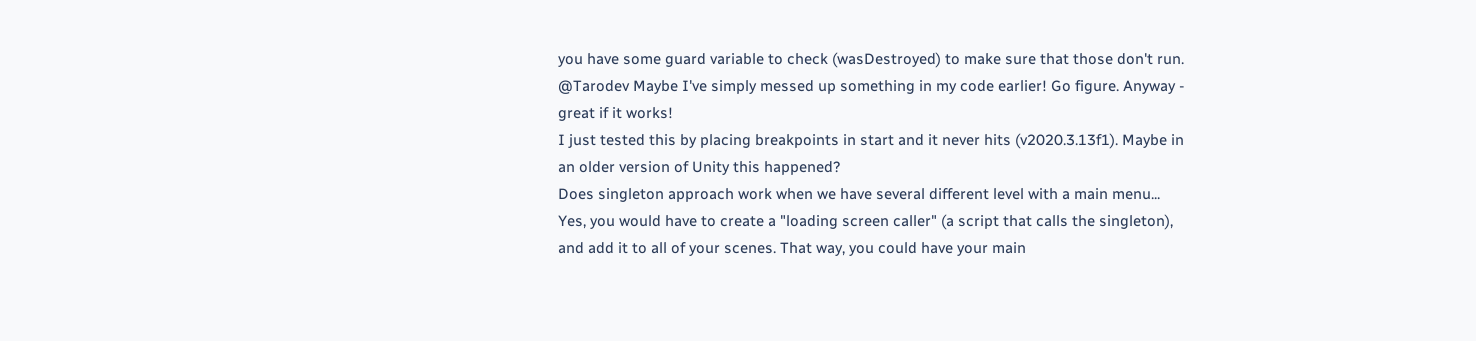you have some guard variable to check (wasDestroyed) to make sure that those don't run.
@Tarodev Maybe I've simply messed up something in my code earlier! Go figure. Anyway - great if it works!
I just tested this by placing breakpoints in start and it never hits (v2020.3.13f1). Maybe in an older version of Unity this happened?
Does singleton approach work when we have several different level with a main menu...
Yes, you would have to create a "loading screen caller" (a script that calls the singleton), and add it to all of your scenes. That way, you could have your main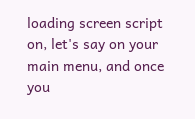loading screen script on, let's say on your main menu, and once you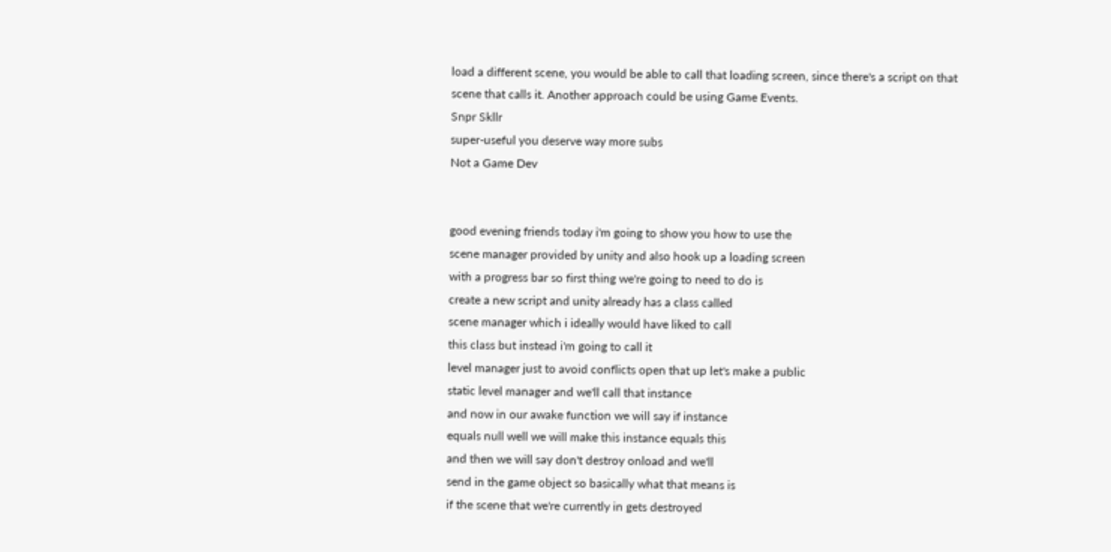load a different scene, you would be able to call that loading screen, since there's a script on that scene that calls it. Another approach could be using Game Events.
Snpr Skllr
super-useful you deserve way more subs
Not a Game Dev


good evening friends today i'm going to show you how to use the
scene manager provided by unity and also hook up a loading screen
with a progress bar so first thing we're going to need to do is
create a new script and unity already has a class called
scene manager which i ideally would have liked to call
this class but instead i'm going to call it
level manager just to avoid conflicts open that up let's make a public
static level manager and we'll call that instance
and now in our awake function we will say if instance
equals null well we will make this instance equals this
and then we will say don't destroy onload and we'll
send in the game object so basically what that means is
if the scene that we're currently in gets destroyed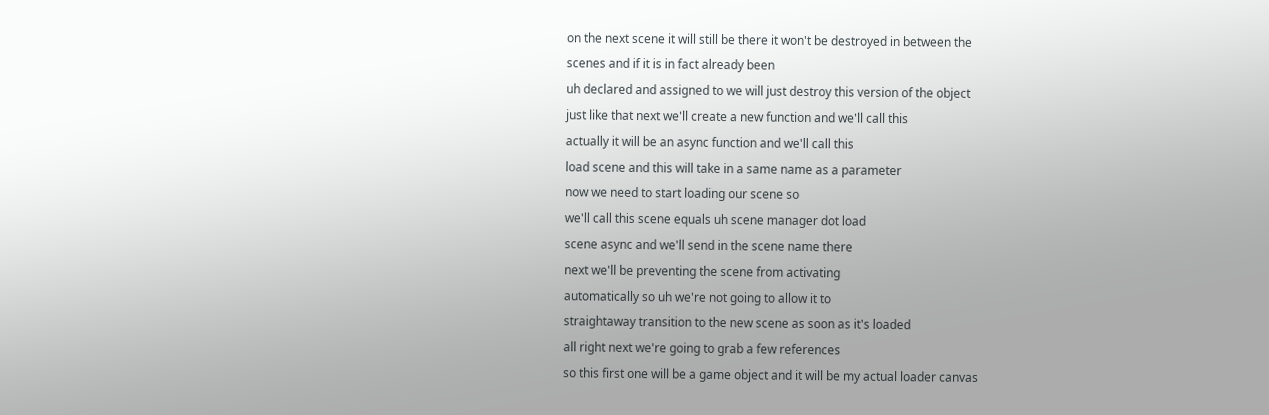on the next scene it will still be there it won't be destroyed in between the
scenes and if it is in fact already been
uh declared and assigned to we will just destroy this version of the object
just like that next we'll create a new function and we'll call this
actually it will be an async function and we'll call this
load scene and this will take in a same name as a parameter
now we need to start loading our scene so
we'll call this scene equals uh scene manager dot load
scene async and we'll send in the scene name there
next we'll be preventing the scene from activating
automatically so uh we're not going to allow it to
straightaway transition to the new scene as soon as it's loaded
all right next we're going to grab a few references
so this first one will be a game object and it will be my actual loader canvas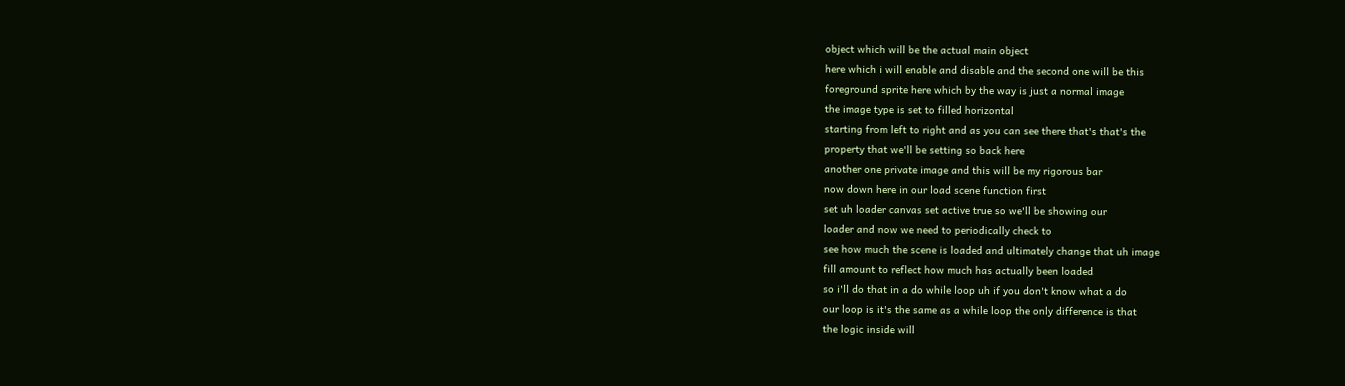object which will be the actual main object
here which i will enable and disable and the second one will be this
foreground sprite here which by the way is just a normal image
the image type is set to filled horizontal
starting from left to right and as you can see there that's that's the
property that we'll be setting so back here
another one private image and this will be my rigorous bar
now down here in our load scene function first
set uh loader canvas set active true so we'll be showing our
loader and now we need to periodically check to
see how much the scene is loaded and ultimately change that uh image
fill amount to reflect how much has actually been loaded
so i'll do that in a do while loop uh if you don't know what a do
our loop is it's the same as a while loop the only difference is that
the logic inside will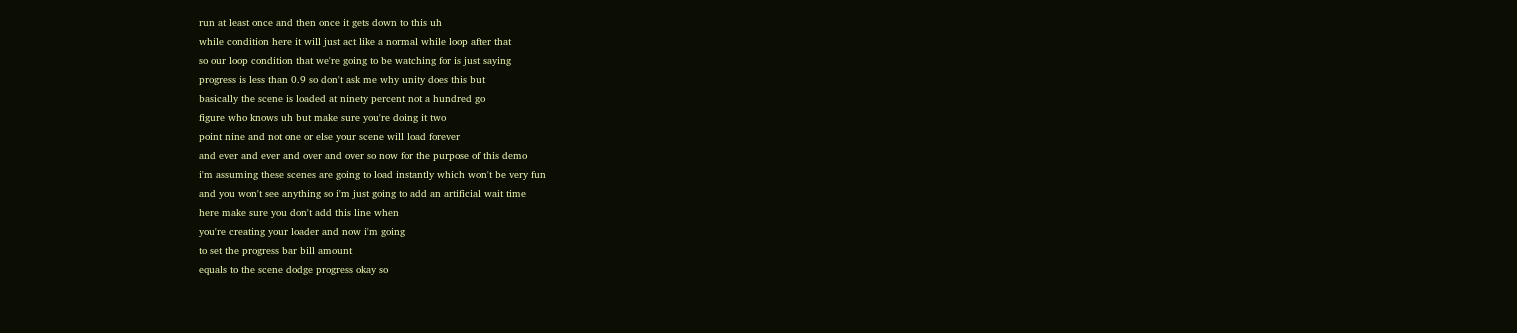run at least once and then once it gets down to this uh
while condition here it will just act like a normal while loop after that
so our loop condition that we're going to be watching for is just saying
progress is less than 0.9 so don't ask me why unity does this but
basically the scene is loaded at ninety percent not a hundred go
figure who knows uh but make sure you're doing it two
point nine and not one or else your scene will load forever
and ever and ever and over and over so now for the purpose of this demo
i'm assuming these scenes are going to load instantly which won't be very fun
and you won't see anything so i'm just going to add an artificial wait time
here make sure you don't add this line when
you're creating your loader and now i'm going
to set the progress bar bill amount
equals to the scene dodge progress okay so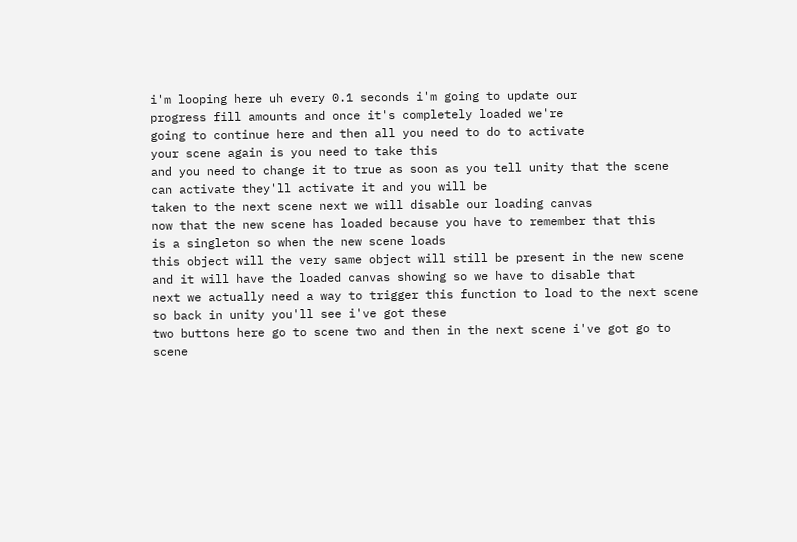i'm looping here uh every 0.1 seconds i'm going to update our
progress fill amounts and once it's completely loaded we're
going to continue here and then all you need to do to activate
your scene again is you need to take this
and you need to change it to true as soon as you tell unity that the scene
can activate they'll activate it and you will be
taken to the next scene next we will disable our loading canvas
now that the new scene has loaded because you have to remember that this
is a singleton so when the new scene loads
this object will the very same object will still be present in the new scene
and it will have the loaded canvas showing so we have to disable that
next we actually need a way to trigger this function to load to the next scene
so back in unity you'll see i've got these
two buttons here go to scene two and then in the next scene i've got go to
scene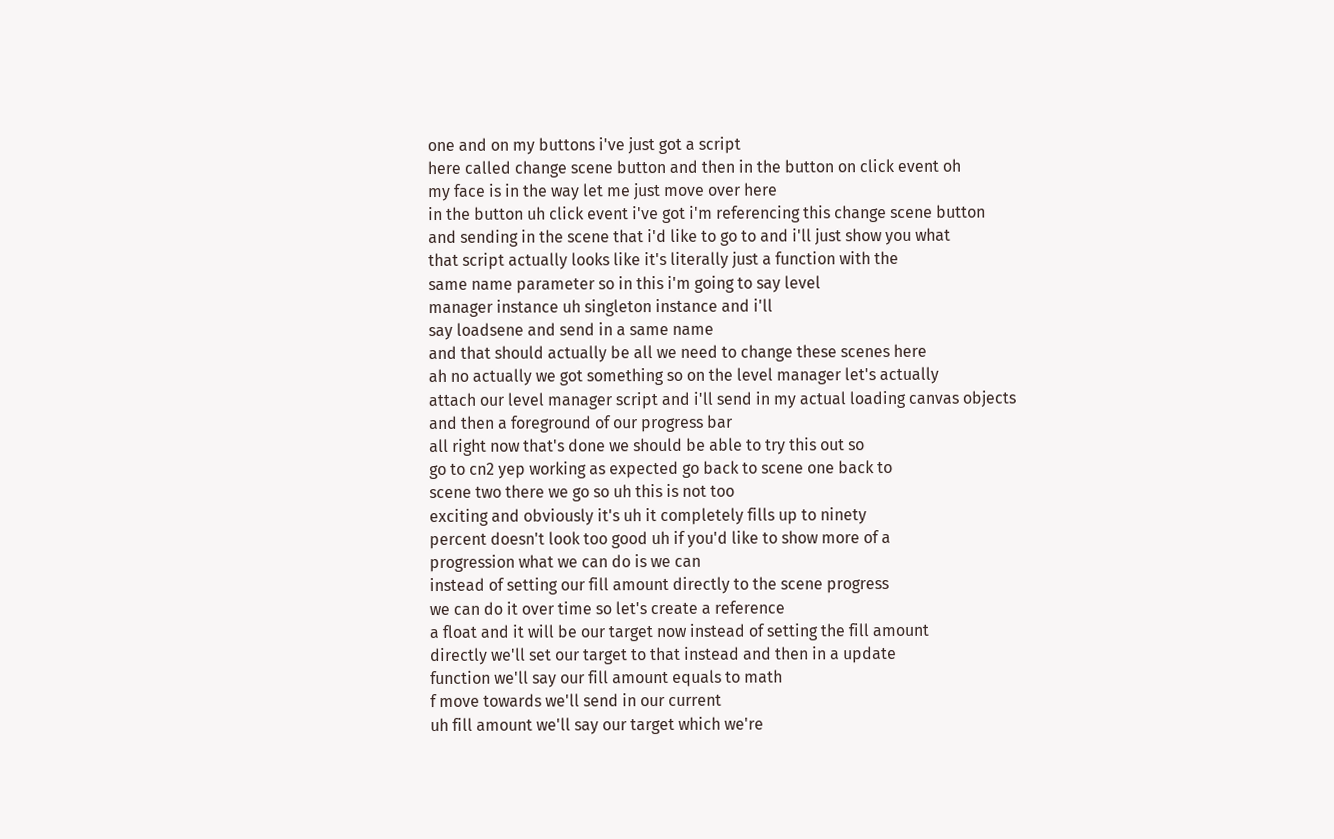one and on my buttons i've just got a script
here called change scene button and then in the button on click event oh
my face is in the way let me just move over here
in the button uh click event i've got i'm referencing this change scene button
and sending in the scene that i'd like to go to and i'll just show you what
that script actually looks like it's literally just a function with the
same name parameter so in this i'm going to say level
manager instance uh singleton instance and i'll
say loadsene and send in a same name
and that should actually be all we need to change these scenes here
ah no actually we got something so on the level manager let's actually
attach our level manager script and i'll send in my actual loading canvas objects
and then a foreground of our progress bar
all right now that's done we should be able to try this out so
go to cn2 yep working as expected go back to scene one back to
scene two there we go so uh this is not too
exciting and obviously it's uh it completely fills up to ninety
percent doesn't look too good uh if you'd like to show more of a
progression what we can do is we can
instead of setting our fill amount directly to the scene progress
we can do it over time so let's create a reference
a float and it will be our target now instead of setting the fill amount
directly we'll set our target to that instead and then in a update
function we'll say our fill amount equals to math
f move towards we'll send in our current
uh fill amount we'll say our target which we're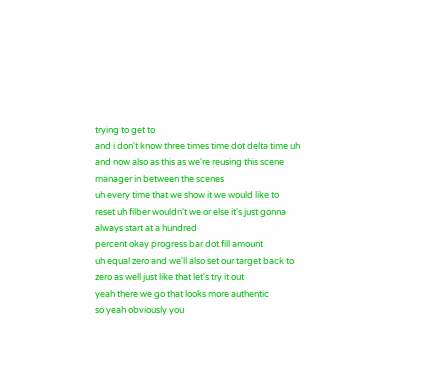trying to get to
and i don't know three times time dot delta time uh
and now also as this as we're reusing this scene manager in between the scenes
uh every time that we show it we would like to
reset uh filber wouldn't we or else it's just gonna always start at a hundred
percent okay progress bar dot fill amount
uh equal zero and we'll also set our target back to
zero as well just like that let's try it out
yeah there we go that looks more authentic
so yeah obviously you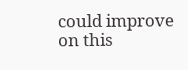could improve on this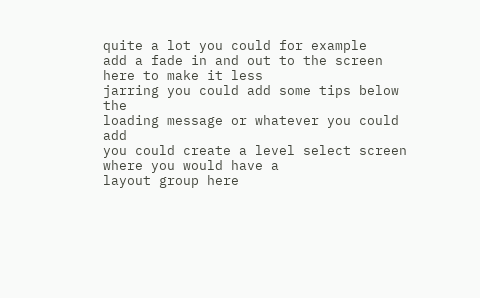quite a lot you could for example
add a fade in and out to the screen here to make it less
jarring you could add some tips below the
loading message or whatever you could add
you could create a level select screen where you would have a
layout group here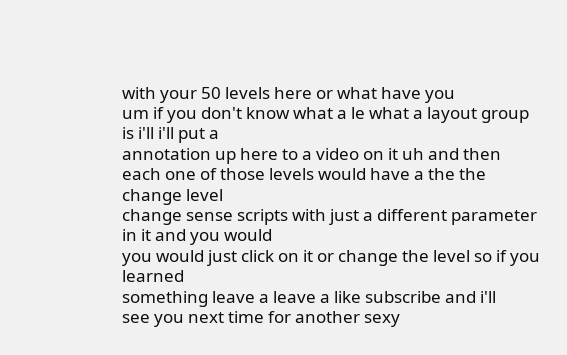with your 50 levels here or what have you
um if you don't know what a le what a layout group is i'll i'll put a
annotation up here to a video on it uh and then
each one of those levels would have a the the change level
change sense scripts with just a different parameter in it and you would
you would just click on it or change the level so if you learned
something leave a leave a like subscribe and i'll
see you next time for another sexy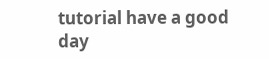tutorial have a good day